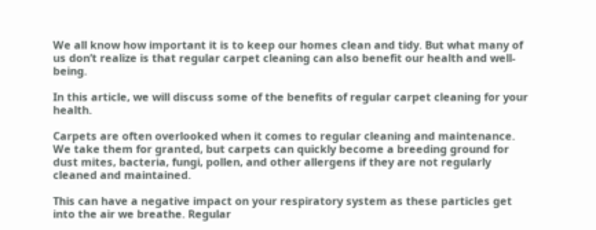We all know how important it is to keep our homes clean and tidy. But what many of us don’t realize is that regular carpet cleaning can also benefit our health and well-being.

In this article, we will discuss some of the benefits of regular carpet cleaning for your health.

Carpets are often overlooked when it comes to regular cleaning and maintenance. We take them for granted, but carpets can quickly become a breeding ground for dust mites, bacteria, fungi, pollen, and other allergens if they are not regularly cleaned and maintained.

This can have a negative impact on your respiratory system as these particles get into the air we breathe. Regular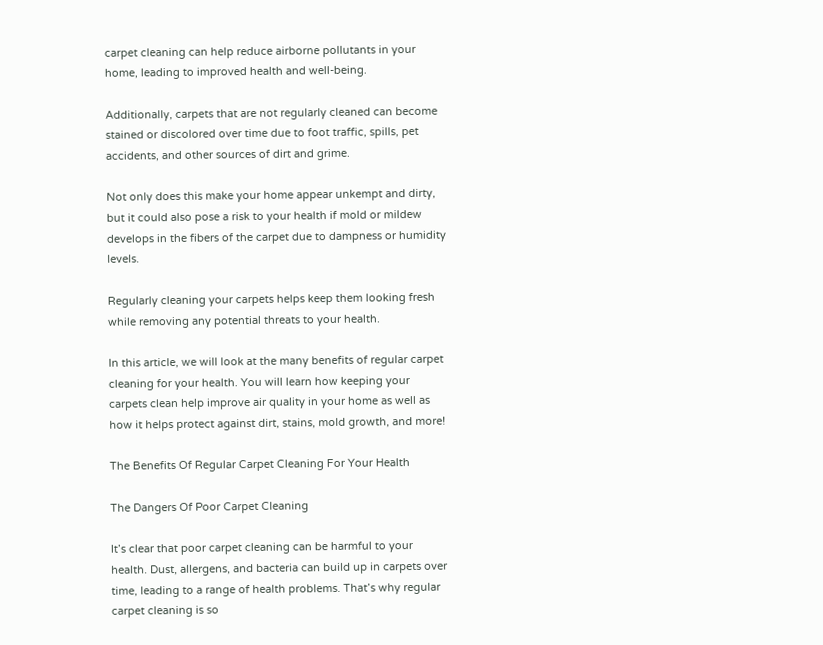carpet cleaning can help reduce airborne pollutants in your home, leading to improved health and well-being.

Additionally, carpets that are not regularly cleaned can become stained or discolored over time due to foot traffic, spills, pet accidents, and other sources of dirt and grime.

Not only does this make your home appear unkempt and dirty, but it could also pose a risk to your health if mold or mildew develops in the fibers of the carpet due to dampness or humidity levels.

Regularly cleaning your carpets helps keep them looking fresh while removing any potential threats to your health.

In this article, we will look at the many benefits of regular carpet cleaning for your health. You will learn how keeping your carpets clean help improve air quality in your home as well as how it helps protect against dirt, stains, mold growth, and more!

The Benefits Of Regular Carpet Cleaning For Your Health

The Dangers Of Poor Carpet Cleaning

It’s clear that poor carpet cleaning can be harmful to your health. Dust, allergens, and bacteria can build up in carpets over time, leading to a range of health problems. That’s why regular carpet cleaning is so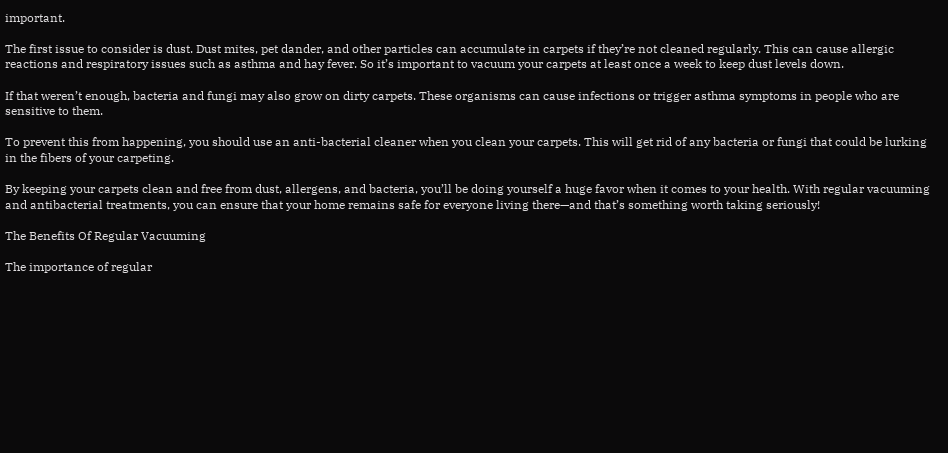important.

The first issue to consider is dust. Dust mites, pet dander, and other particles can accumulate in carpets if they’re not cleaned regularly. This can cause allergic reactions and respiratory issues such as asthma and hay fever. So it’s important to vacuum your carpets at least once a week to keep dust levels down.

If that weren’t enough, bacteria and fungi may also grow on dirty carpets. These organisms can cause infections or trigger asthma symptoms in people who are sensitive to them.

To prevent this from happening, you should use an anti-bacterial cleaner when you clean your carpets. This will get rid of any bacteria or fungi that could be lurking in the fibers of your carpeting.

By keeping your carpets clean and free from dust, allergens, and bacteria, you’ll be doing yourself a huge favor when it comes to your health. With regular vacuuming and antibacterial treatments, you can ensure that your home remains safe for everyone living there—and that’s something worth taking seriously!

The Benefits Of Regular Vacuuming

The importance of regular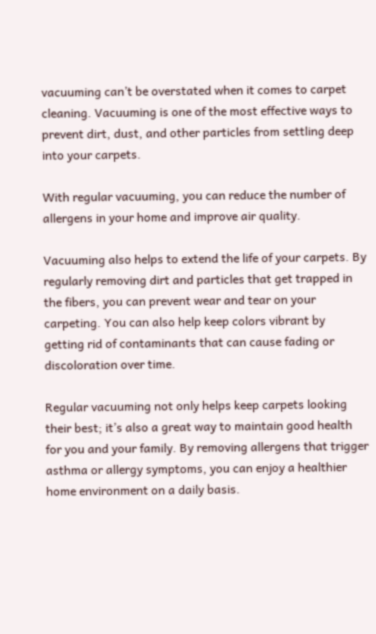vacuuming can’t be overstated when it comes to carpet cleaning. Vacuuming is one of the most effective ways to prevent dirt, dust, and other particles from settling deep into your carpets.

With regular vacuuming, you can reduce the number of allergens in your home and improve air quality.

Vacuuming also helps to extend the life of your carpets. By regularly removing dirt and particles that get trapped in the fibers, you can prevent wear and tear on your carpeting. You can also help keep colors vibrant by getting rid of contaminants that can cause fading or discoloration over time.

Regular vacuuming not only helps keep carpets looking their best; it’s also a great way to maintain good health for you and your family. By removing allergens that trigger asthma or allergy symptoms, you can enjoy a healthier home environment on a daily basis.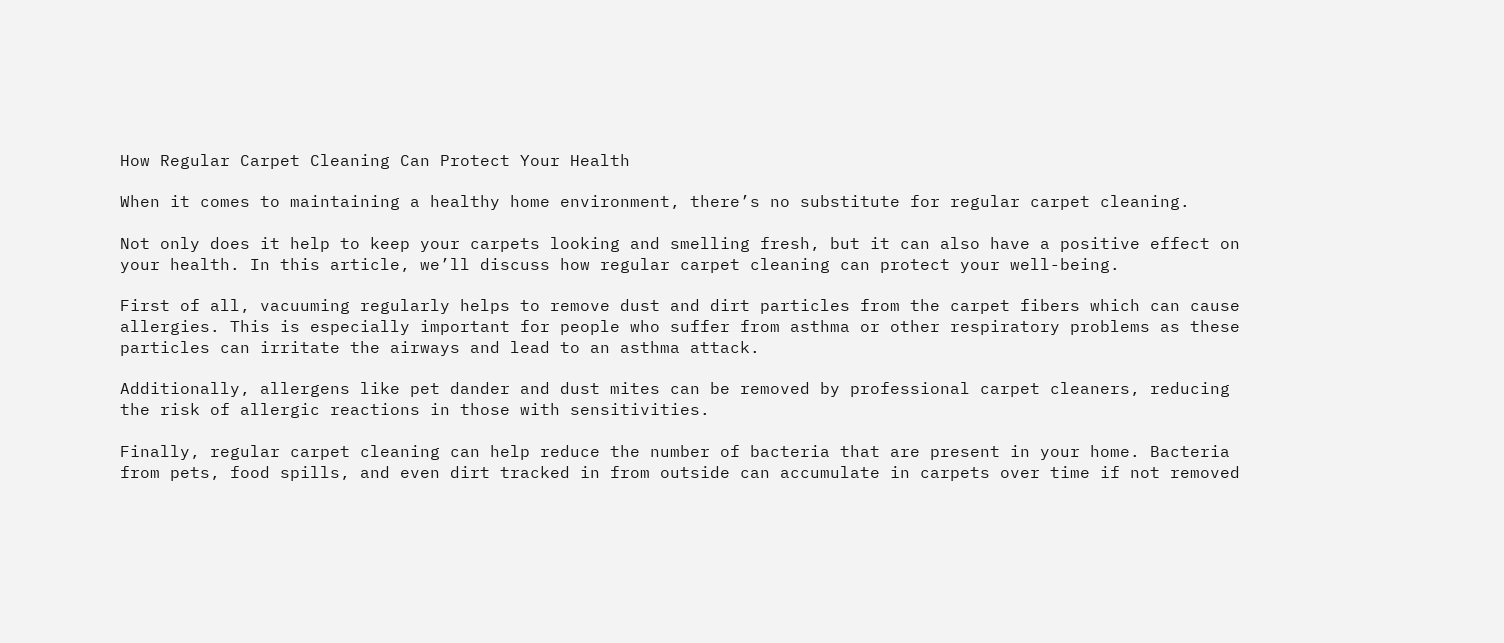How Regular Carpet Cleaning Can Protect Your Health

When it comes to maintaining a healthy home environment, there’s no substitute for regular carpet cleaning.

Not only does it help to keep your carpets looking and smelling fresh, but it can also have a positive effect on your health. In this article, we’ll discuss how regular carpet cleaning can protect your well-being.

First of all, vacuuming regularly helps to remove dust and dirt particles from the carpet fibers which can cause allergies. This is especially important for people who suffer from asthma or other respiratory problems as these particles can irritate the airways and lead to an asthma attack.

Additionally, allergens like pet dander and dust mites can be removed by professional carpet cleaners, reducing the risk of allergic reactions in those with sensitivities.

Finally, regular carpet cleaning can help reduce the number of bacteria that are present in your home. Bacteria from pets, food spills, and even dirt tracked in from outside can accumulate in carpets over time if not removed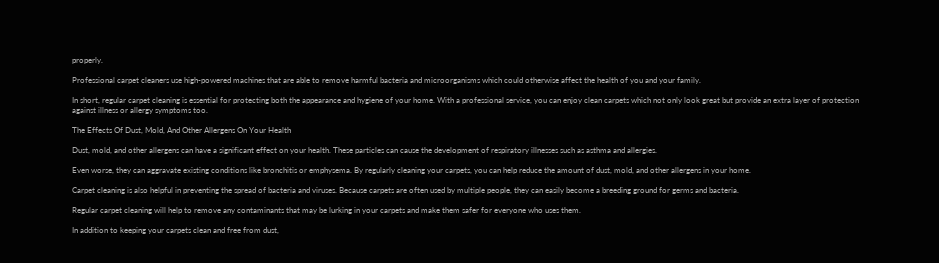properly.

Professional carpet cleaners use high-powered machines that are able to remove harmful bacteria and microorganisms which could otherwise affect the health of you and your family.

In short, regular carpet cleaning is essential for protecting both the appearance and hygiene of your home. With a professional service, you can enjoy clean carpets which not only look great but provide an extra layer of protection against illness or allergy symptoms too.

The Effects Of Dust, Mold, And Other Allergens On Your Health

Dust, mold, and other allergens can have a significant effect on your health. These particles can cause the development of respiratory illnesses such as asthma and allergies.

Even worse, they can aggravate existing conditions like bronchitis or emphysema. By regularly cleaning your carpets, you can help reduce the amount of dust, mold, and other allergens in your home.

Carpet cleaning is also helpful in preventing the spread of bacteria and viruses. Because carpets are often used by multiple people, they can easily become a breeding ground for germs and bacteria.

Regular carpet cleaning will help to remove any contaminants that may be lurking in your carpets and make them safer for everyone who uses them.

In addition to keeping your carpets clean and free from dust,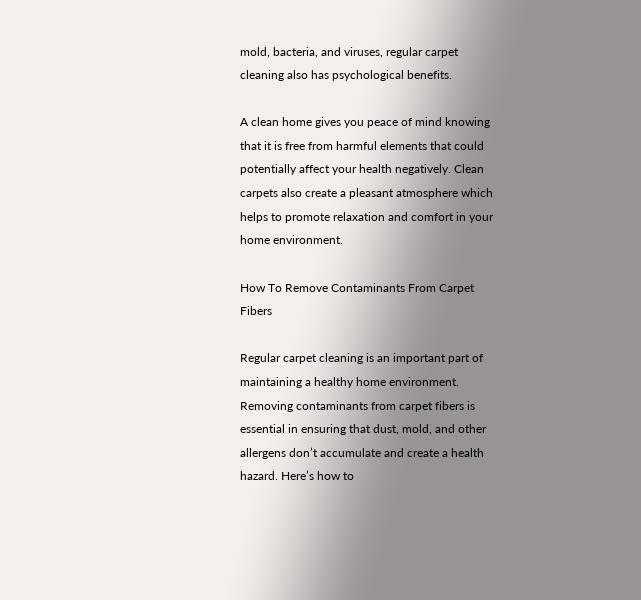mold, bacteria, and viruses, regular carpet cleaning also has psychological benefits.

A clean home gives you peace of mind knowing that it is free from harmful elements that could potentially affect your health negatively. Clean carpets also create a pleasant atmosphere which helps to promote relaxation and comfort in your home environment.

How To Remove Contaminants From Carpet Fibers

Regular carpet cleaning is an important part of maintaining a healthy home environment. Removing contaminants from carpet fibers is essential in ensuring that dust, mold, and other allergens don’t accumulate and create a health hazard. Here’s how to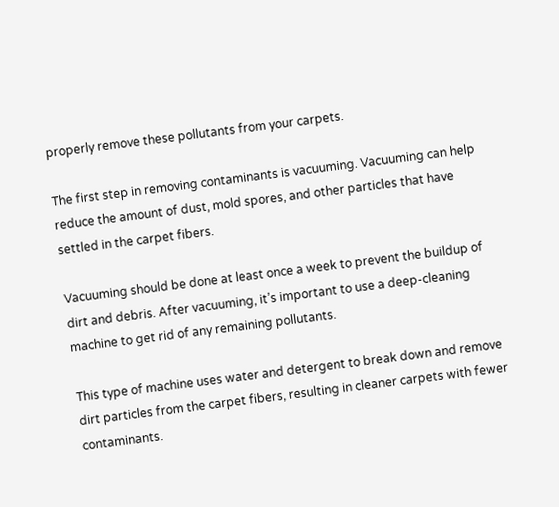properly remove these pollutants from your carpets.

The first step in removing contaminants is vacuuming. Vacuuming can help reduce the amount of dust, mold spores, and other particles that have settled in the carpet fibers.

Vacuuming should be done at least once a week to prevent the buildup of dirt and debris. After vacuuming, it’s important to use a deep-cleaning machine to get rid of any remaining pollutants.

This type of machine uses water and detergent to break down and remove dirt particles from the carpet fibers, resulting in cleaner carpets with fewer contaminants.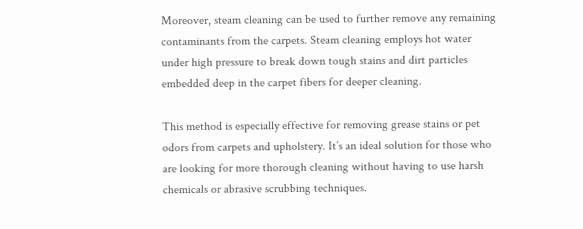Moreover, steam cleaning can be used to further remove any remaining contaminants from the carpets. Steam cleaning employs hot water under high pressure to break down tough stains and dirt particles embedded deep in the carpet fibers for deeper cleaning.

This method is especially effective for removing grease stains or pet odors from carpets and upholstery. It’s an ideal solution for those who are looking for more thorough cleaning without having to use harsh chemicals or abrasive scrubbing techniques.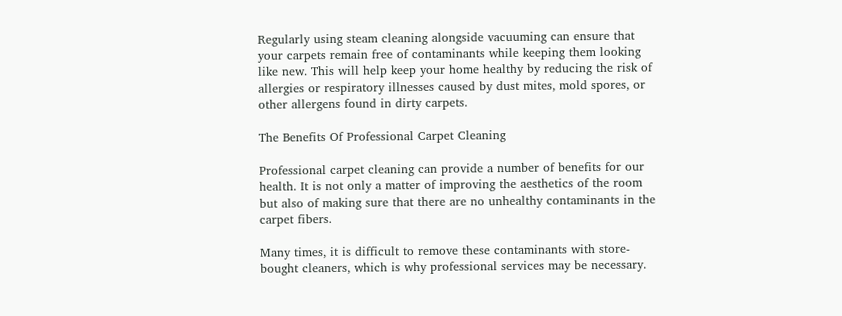Regularly using steam cleaning alongside vacuuming can ensure that your carpets remain free of contaminants while keeping them looking like new. This will help keep your home healthy by reducing the risk of allergies or respiratory illnesses caused by dust mites, mold spores, or other allergens found in dirty carpets.

The Benefits Of Professional Carpet Cleaning

Professional carpet cleaning can provide a number of benefits for our health. It is not only a matter of improving the aesthetics of the room but also of making sure that there are no unhealthy contaminants in the carpet fibers.

Many times, it is difficult to remove these contaminants with store-bought cleaners, which is why professional services may be necessary.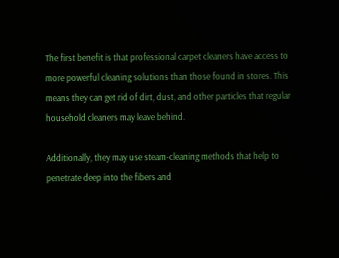The first benefit is that professional carpet cleaners have access to more powerful cleaning solutions than those found in stores. This means they can get rid of dirt, dust, and other particles that regular household cleaners may leave behind.

Additionally, they may use steam-cleaning methods that help to penetrate deep into the fibers and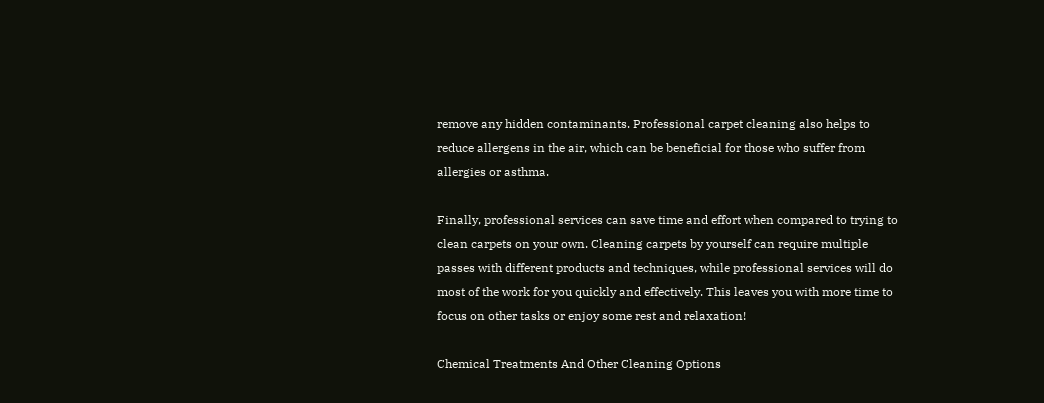remove any hidden contaminants. Professional carpet cleaning also helps to reduce allergens in the air, which can be beneficial for those who suffer from allergies or asthma.

Finally, professional services can save time and effort when compared to trying to clean carpets on your own. Cleaning carpets by yourself can require multiple passes with different products and techniques, while professional services will do most of the work for you quickly and effectively. This leaves you with more time to focus on other tasks or enjoy some rest and relaxation!

Chemical Treatments And Other Cleaning Options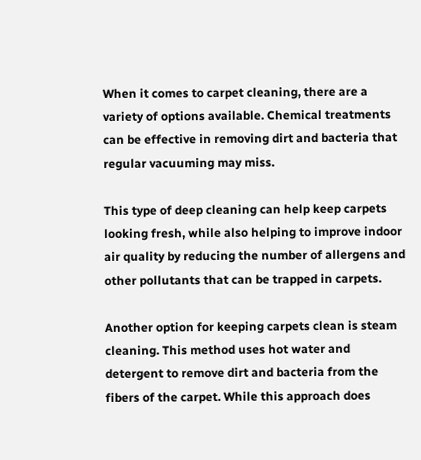When it comes to carpet cleaning, there are a variety of options available. Chemical treatments can be effective in removing dirt and bacteria that regular vacuuming may miss.

This type of deep cleaning can help keep carpets looking fresh, while also helping to improve indoor air quality by reducing the number of allergens and other pollutants that can be trapped in carpets.

Another option for keeping carpets clean is steam cleaning. This method uses hot water and detergent to remove dirt and bacteria from the fibers of the carpet. While this approach does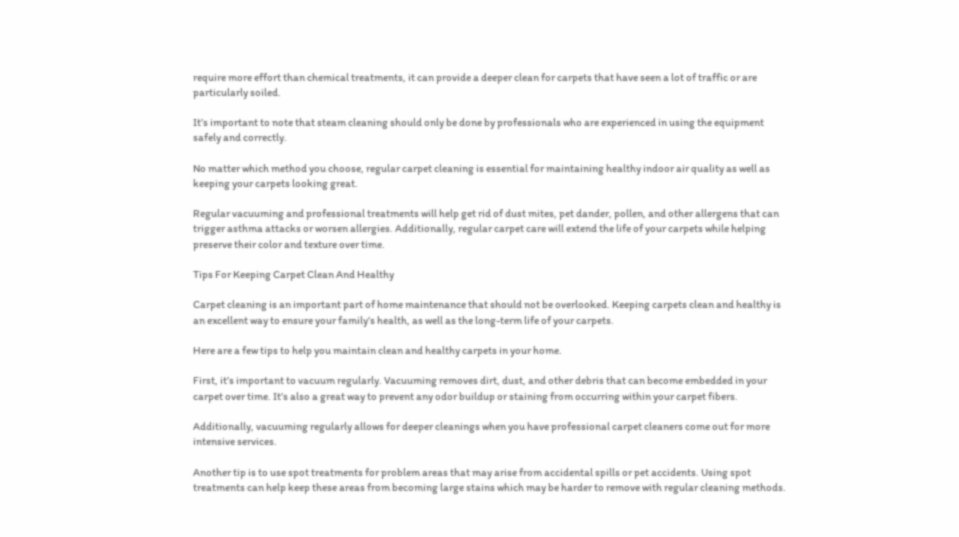require more effort than chemical treatments, it can provide a deeper clean for carpets that have seen a lot of traffic or are particularly soiled.

It’s important to note that steam cleaning should only be done by professionals who are experienced in using the equipment safely and correctly.

No matter which method you choose, regular carpet cleaning is essential for maintaining healthy indoor air quality as well as keeping your carpets looking great.

Regular vacuuming and professional treatments will help get rid of dust mites, pet dander, pollen, and other allergens that can trigger asthma attacks or worsen allergies. Additionally, regular carpet care will extend the life of your carpets while helping preserve their color and texture over time.

Tips For Keeping Carpet Clean And Healthy

Carpet cleaning is an important part of home maintenance that should not be overlooked. Keeping carpets clean and healthy is an excellent way to ensure your family’s health, as well as the long-term life of your carpets.

Here are a few tips to help you maintain clean and healthy carpets in your home.

First, it’s important to vacuum regularly. Vacuuming removes dirt, dust, and other debris that can become embedded in your carpet over time. It’s also a great way to prevent any odor buildup or staining from occurring within your carpet fibers.

Additionally, vacuuming regularly allows for deeper cleanings when you have professional carpet cleaners come out for more intensive services.

Another tip is to use spot treatments for problem areas that may arise from accidental spills or pet accidents. Using spot treatments can help keep these areas from becoming large stains which may be harder to remove with regular cleaning methods.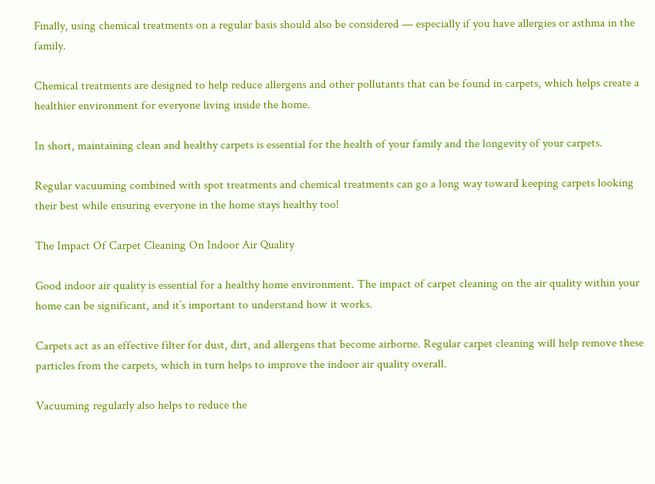Finally, using chemical treatments on a regular basis should also be considered — especially if you have allergies or asthma in the family.

Chemical treatments are designed to help reduce allergens and other pollutants that can be found in carpets, which helps create a healthier environment for everyone living inside the home.

In short, maintaining clean and healthy carpets is essential for the health of your family and the longevity of your carpets.

Regular vacuuming combined with spot treatments and chemical treatments can go a long way toward keeping carpets looking their best while ensuring everyone in the home stays healthy too!

The Impact Of Carpet Cleaning On Indoor Air Quality

Good indoor air quality is essential for a healthy home environment. The impact of carpet cleaning on the air quality within your home can be significant, and it’s important to understand how it works.

Carpets act as an effective filter for dust, dirt, and allergens that become airborne. Regular carpet cleaning will help remove these particles from the carpets, which in turn helps to improve the indoor air quality overall.

Vacuuming regularly also helps to reduce the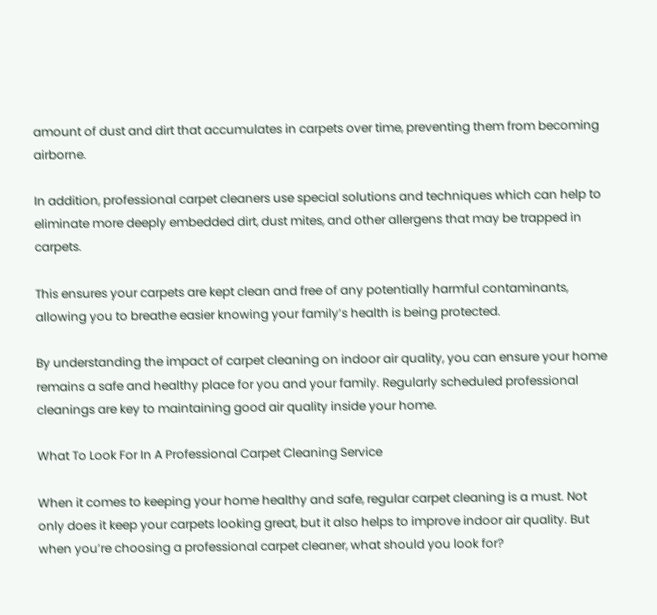amount of dust and dirt that accumulates in carpets over time, preventing them from becoming airborne.

In addition, professional carpet cleaners use special solutions and techniques which can help to eliminate more deeply embedded dirt, dust mites, and other allergens that may be trapped in carpets.

This ensures your carpets are kept clean and free of any potentially harmful contaminants, allowing you to breathe easier knowing your family’s health is being protected.

By understanding the impact of carpet cleaning on indoor air quality, you can ensure your home remains a safe and healthy place for you and your family. Regularly scheduled professional cleanings are key to maintaining good air quality inside your home.

What To Look For In A Professional Carpet Cleaning Service

When it comes to keeping your home healthy and safe, regular carpet cleaning is a must. Not only does it keep your carpets looking great, but it also helps to improve indoor air quality. But when you’re choosing a professional carpet cleaner, what should you look for?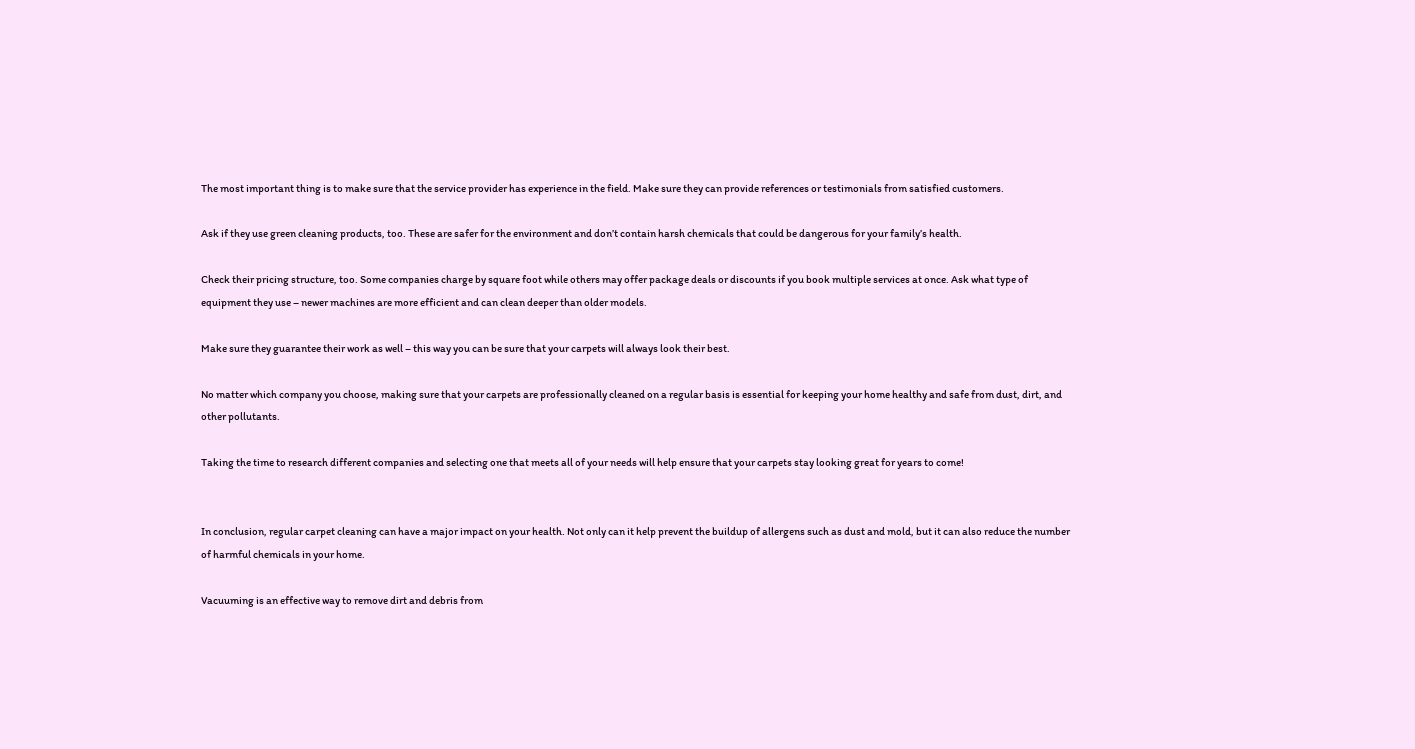The most important thing is to make sure that the service provider has experience in the field. Make sure they can provide references or testimonials from satisfied customers.

Ask if they use green cleaning products, too. These are safer for the environment and don’t contain harsh chemicals that could be dangerous for your family’s health.

Check their pricing structure, too. Some companies charge by square foot while others may offer package deals or discounts if you book multiple services at once. Ask what type of equipment they use – newer machines are more efficient and can clean deeper than older models.

Make sure they guarantee their work as well – this way you can be sure that your carpets will always look their best.

No matter which company you choose, making sure that your carpets are professionally cleaned on a regular basis is essential for keeping your home healthy and safe from dust, dirt, and other pollutants.

Taking the time to research different companies and selecting one that meets all of your needs will help ensure that your carpets stay looking great for years to come!


In conclusion, regular carpet cleaning can have a major impact on your health. Not only can it help prevent the buildup of allergens such as dust and mold, but it can also reduce the number of harmful chemicals in your home.

Vacuuming is an effective way to remove dirt and debris from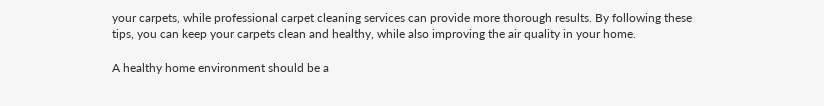your carpets, while professional carpet cleaning services can provide more thorough results. By following these tips, you can keep your carpets clean and healthy, while also improving the air quality in your home.

A healthy home environment should be a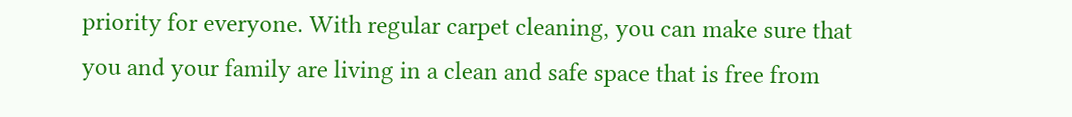priority for everyone. With regular carpet cleaning, you can make sure that you and your family are living in a clean and safe space that is free from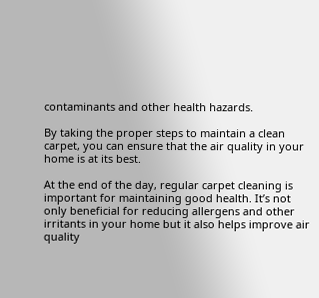contaminants and other health hazards.

By taking the proper steps to maintain a clean carpet, you can ensure that the air quality in your home is at its best.

At the end of the day, regular carpet cleaning is important for maintaining good health. It’s not only beneficial for reducing allergens and other irritants in your home but it also helps improve air quality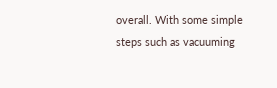overall. With some simple steps such as vacuuming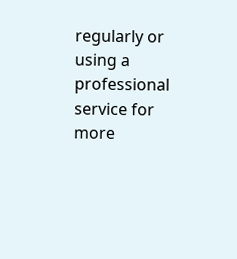regularly or using a professional service for more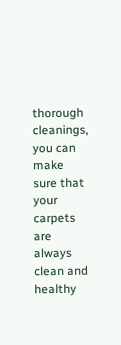thorough cleanings, you can make sure that your carpets are always clean and healthy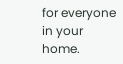for everyone in your home.